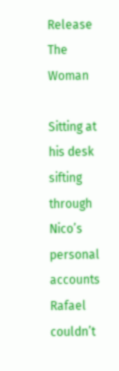Release The Woman

Sitting at his desk sifting through Nico’s personal accounts Rafael couldn’t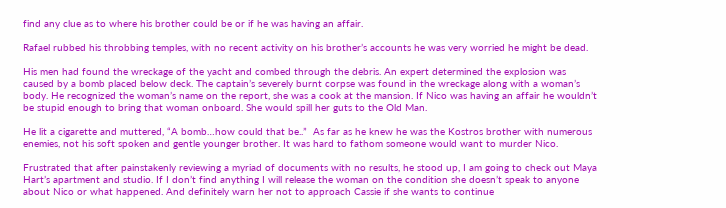find any clue as to where his brother could be or if he was having an affair.

Rafael rubbed his throbbing temples, with no recent activity on his brother’s accounts he was very worried he might be dead.

His men had found the wreckage of the yacht and combed through the debris. An expert determined the explosion was caused by a bomb placed below deck. The captain’s severely burnt corpse was found in the wreckage along with a woman’s body. He recognized the woman’s name on the report, she was a cook at the mansion. If Nico was having an affair he wouldn’t be stupid enough to bring that woman onboard. She would spill her guts to the Old Man.

He lit a cigarette and muttered, “A bomb…how could that be..”  As far as he knew he was the Kostros brother with numerous enemies, not his soft spoken and gentle younger brother. It was hard to fathom someone would want to murder Nico.

Frustrated that after painstakenly reviewing a myriad of documents with no results, he stood up, I am going to check out Maya Hart’s apartment and studio. If I don’t find anything I will release the woman on the condition she doesn’t speak to anyone about Nico or what happened. And definitely warn her not to approach Cassie if she wants to continue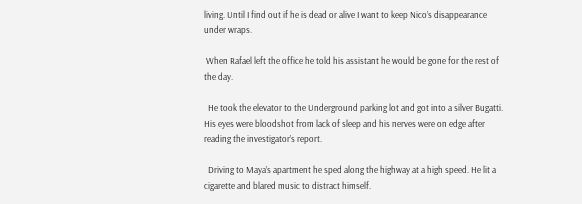living. Until I find out if he is dead or alive I want to keep Nico’s disappearance under wraps.

 When Rafael left the office he told his assistant he would be gone for the rest of the day.

  He took the elevator to the Underground parking lot and got into a silver Bugatti. His eyes were bloodshot from lack of sleep and his nerves were on edge after reading the investigator’s report.

  Driving to Maya’s apartment he sped along the highway at a high speed. He lit a cigarette and blared music to distract himself.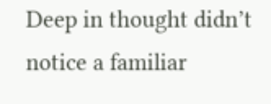Deep in thought didn’t notice a familiar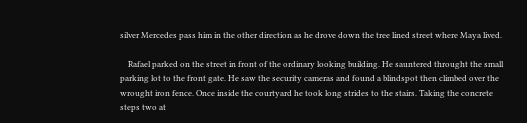silver Mercedes pass him in the other direction as he drove down the tree lined street where Maya lived.

    Rafael parked on the street in front of the ordinary looking building. He sauntered throught the small parking lot to the front gate. He saw the security cameras and found a blindspot then climbed over the wrought iron fence. Once inside the courtyard he took long strides to the stairs. Taking the concrete steps two at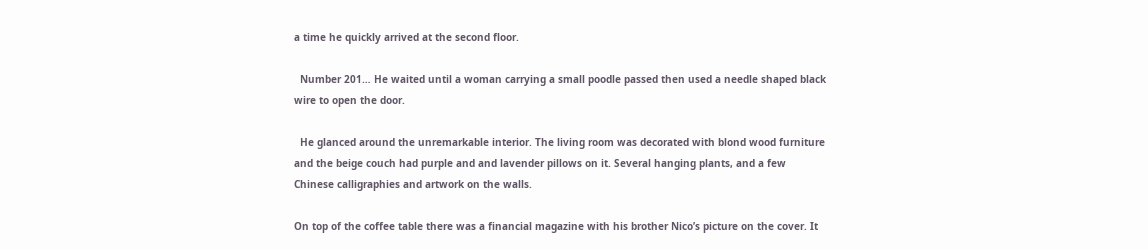a time he quickly arrived at the second floor.

  Number 201… He waited until a woman carrying a small poodle passed then used a needle shaped black wire to open the door.

  He glanced around the unremarkable interior. The living room was decorated with blond wood furniture and the beige couch had purple and and lavender pillows on it. Several hanging plants, and a few Chinese calligraphies and artwork on the walls.

On top of the coffee table there was a financial magazine with his brother Nico’s picture on the cover. It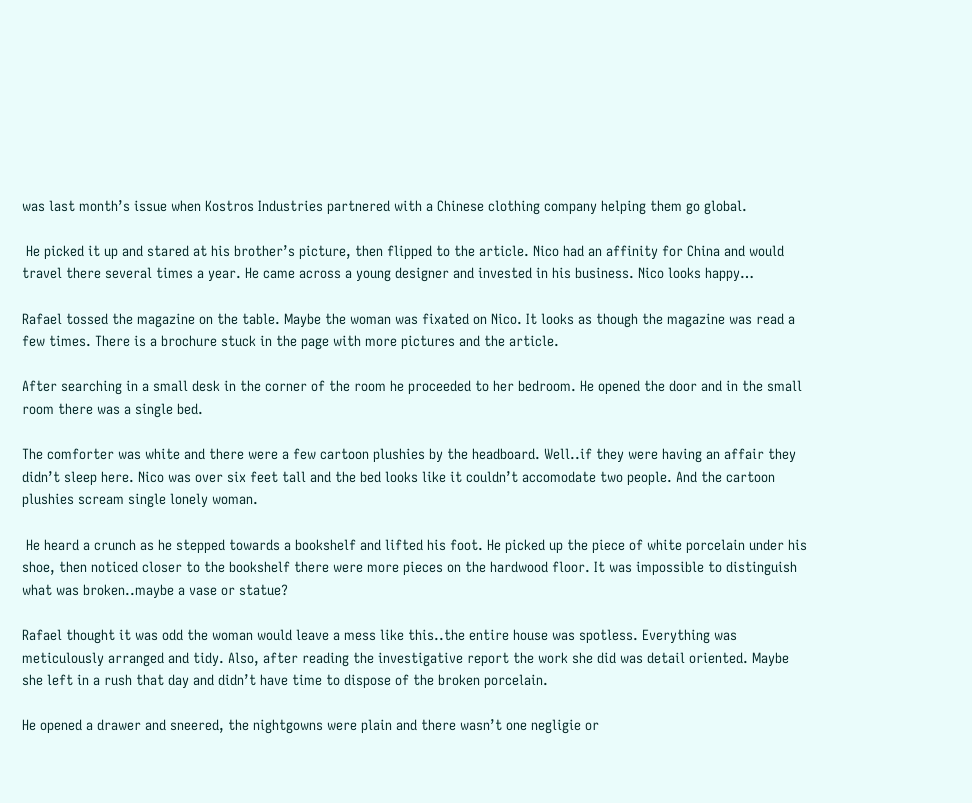was last month’s issue when Kostros Industries partnered with a Chinese clothing company helping them go global.

 He picked it up and stared at his brother’s picture, then flipped to the article. Nico had an affinity for China and would travel there several times a year. He came across a young designer and invested in his business. Nico looks happy…

Rafael tossed the magazine on the table. Maybe the woman was fixated on Nico. It looks as though the magazine was read a few times. There is a brochure stuck in the page with more pictures and the article.

After searching in a small desk in the corner of the room he proceeded to her bedroom. He opened the door and in the small room there was a single bed.

The comforter was white and there were a few cartoon plushies by the headboard. Well..if they were having an affair they didn’t sleep here. Nico was over six feet tall and the bed looks like it couldn’t accomodate two people. And the cartoon plushies scream single lonely woman.

 He heard a crunch as he stepped towards a bookshelf and lifted his foot. He picked up the piece of white porcelain under his shoe, then noticed closer to the bookshelf there were more pieces on the hardwood floor. It was impossible to distinguish what was broken..maybe a vase or statue?

Rafael thought it was odd the woman would leave a mess like this..the entire house was spotless. Everything was meticulously arranged and tidy. Also, after reading the investigative report the work she did was detail oriented. Maybe she left in a rush that day and didn’t have time to dispose of the broken porcelain.

He opened a drawer and sneered, the nightgowns were plain and there wasn’t one negligie or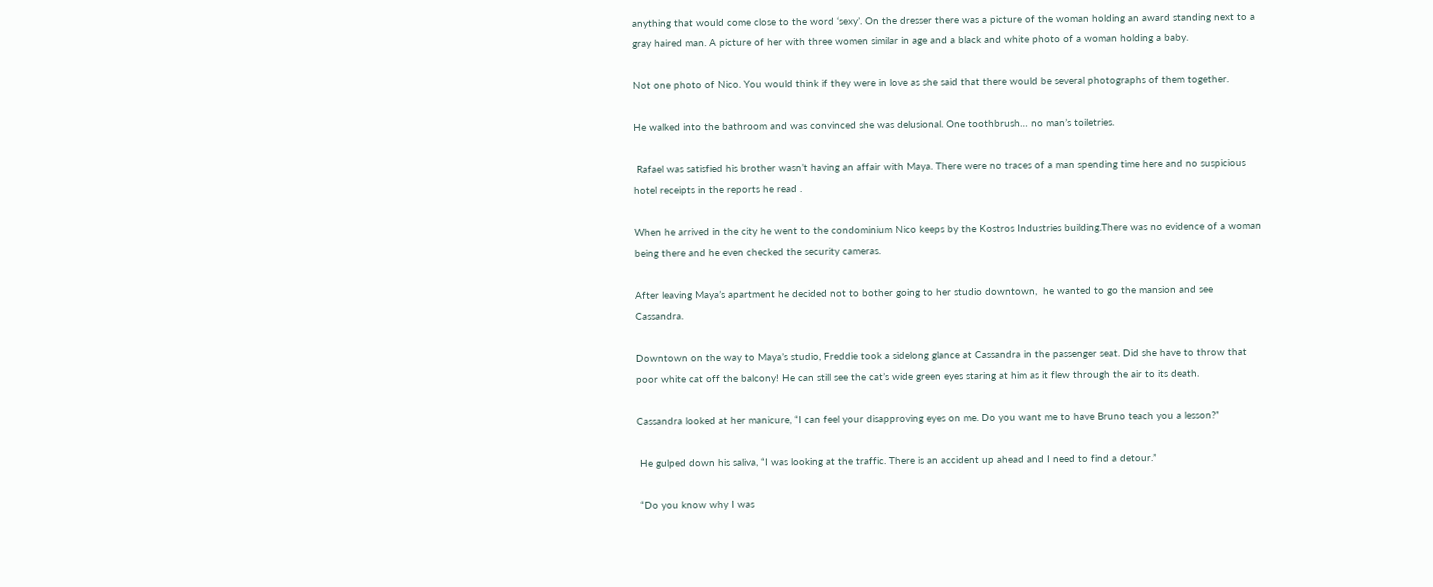anything that would come close to the word ‘sexy’. On the dresser there was a picture of the woman holding an award standing next to a gray haired man. A picture of her with three women similar in age and a black and white photo of a woman holding a baby.

Not one photo of Nico. You would think if they were in love as she said that there would be several photographs of them together.

He walked into the bathroom and was convinced she was delusional. One toothbrush… no man’s toiletries.

 Rafael was satisfied his brother wasn’t having an affair with Maya. There were no traces of a man spending time here and no suspicious hotel receipts in the reports he read .

When he arrived in the city he went to the condominium Nico keeps by the Kostros Industries building.There was no evidence of a woman being there and he even checked the security cameras.

After leaving Maya’s apartment he decided not to bother going to her studio downtown,  he wanted to go the mansion and see Cassandra.

Downtown on the way to Maya’s studio, Freddie took a sidelong glance at Cassandra in the passenger seat. Did she have to throw that poor white cat off the balcony! He can still see the cat’s wide green eyes staring at him as it flew through the air to its death.

Cassandra looked at her manicure, “I can feel your disapproving eyes on me. Do you want me to have Bruno teach you a lesson?”

 He gulped down his saliva, “I was looking at the traffic. There is an accident up ahead and I need to find a detour.”

 “Do you know why I was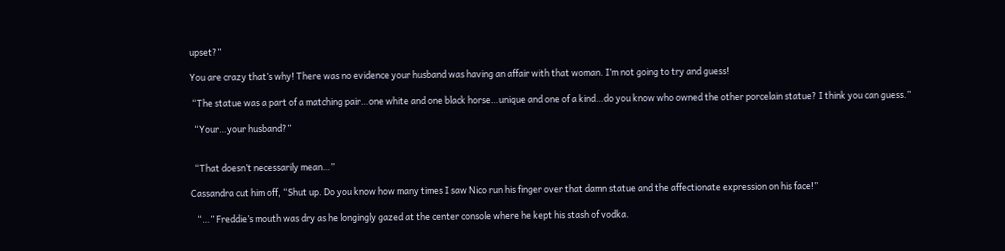upset?”

You are crazy that’s why! There was no evidence your husband was having an affair with that woman. I’m not going to try and guess!

 “The statue was a part of a matching pair…one white and one black horse…unique and one of a kind…do you know who owned the other porcelain statue? I think you can guess.”

  “Your…your husband?”


  “That doesn’t necessarily mean…”

Cassandra cut him off, “Shut up. Do you know how many times I saw Nico run his finger over that damn statue and the affectionate expression on his face!”

   “…” Freddie’s mouth was dry as he longingly gazed at the center console where he kept his stash of vodka.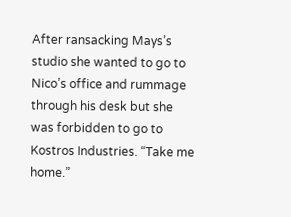After ransacking Mays’s studio she wanted to go to Nico’s office and rummage through his desk but she was forbidden to go to Kostros Industries. “Take me home.”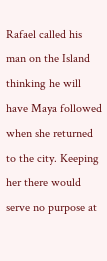Rafael called his man on the Island thinking he will have Maya followed when she returned to the city. Keeping her there would serve no purpose at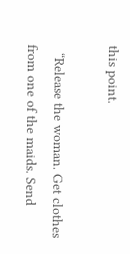this point.

  “Release the woman. Get clothes from one of the maids. Send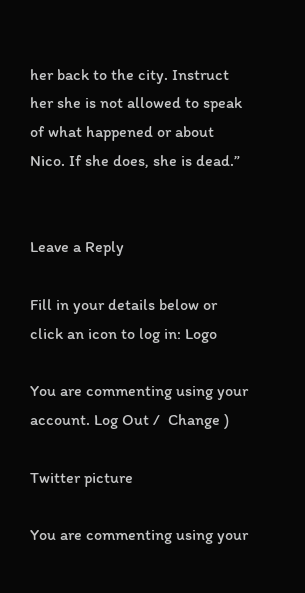her back to the city. Instruct her she is not allowed to speak of what happened or about Nico. If she does, she is dead.”


Leave a Reply

Fill in your details below or click an icon to log in: Logo

You are commenting using your account. Log Out /  Change )

Twitter picture

You are commenting using your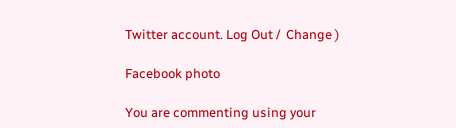Twitter account. Log Out /  Change )

Facebook photo

You are commenting using your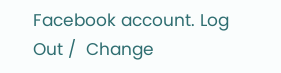Facebook account. Log Out /  Change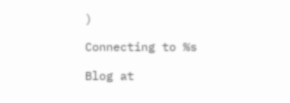)

Connecting to %s

Blog at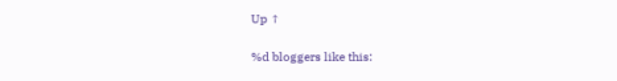Up ↑

%d bloggers like this: